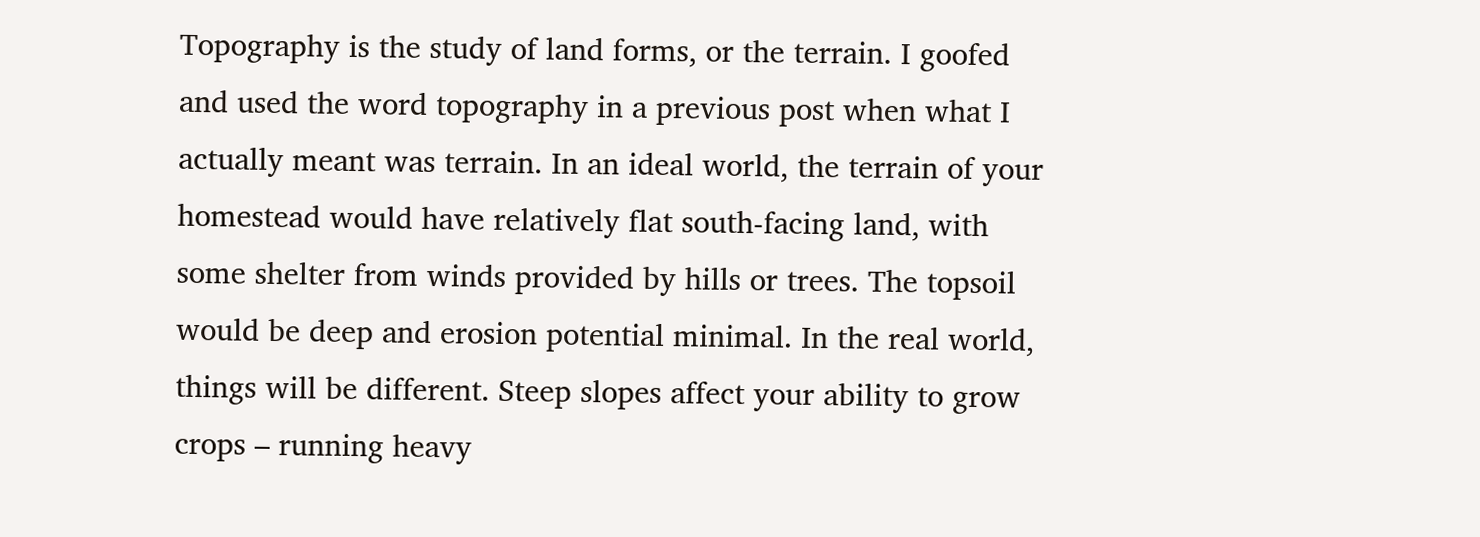Topography is the study of land forms, or the terrain. I goofed and used the word topography in a previous post when what I actually meant was terrain. In an ideal world, the terrain of your homestead would have relatively flat south-facing land, with some shelter from winds provided by hills or trees. The topsoil would be deep and erosion potential minimal. In the real world, things will be different. Steep slopes affect your ability to grow crops – running heavy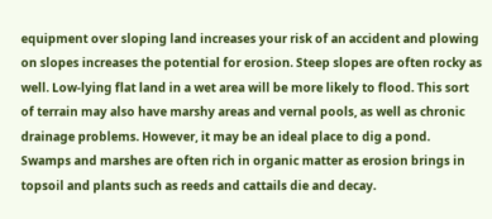equipment over sloping land increases your risk of an accident and plowing on slopes increases the potential for erosion. Steep slopes are often rocky as well. Low-lying flat land in a wet area will be more likely to flood. This sort of terrain may also have marshy areas and vernal pools, as well as chronic drainage problems. However, it may be an ideal place to dig a pond. Swamps and marshes are often rich in organic matter as erosion brings in topsoil and plants such as reeds and cattails die and decay.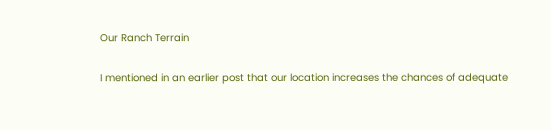Our Ranch Terrain

I mentioned in an earlier post that our location increases the chances of adequate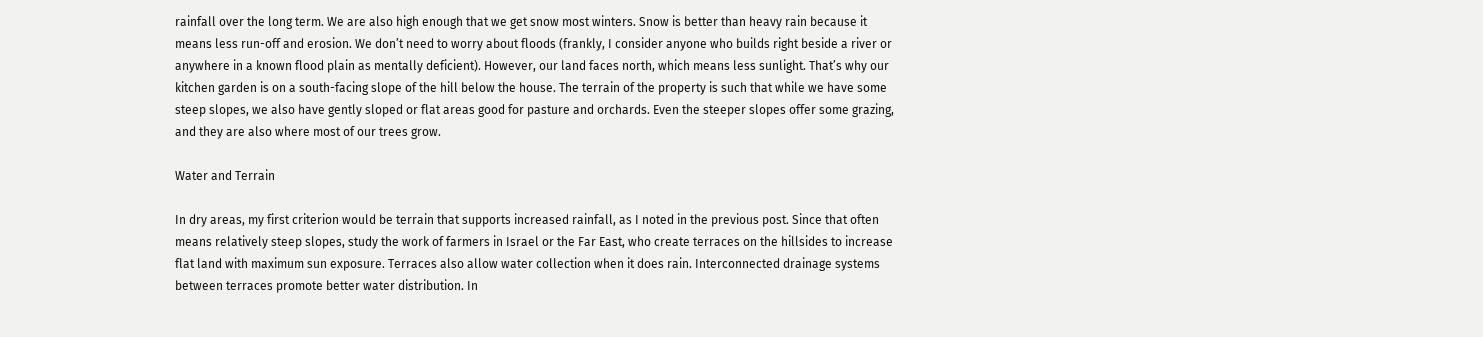rainfall over the long term. We are also high enough that we get snow most winters. Snow is better than heavy rain because it means less run-off and erosion. We don’t need to worry about floods (frankly, I consider anyone who builds right beside a river or anywhere in a known flood plain as mentally deficient). However, our land faces north, which means less sunlight. That’s why our kitchen garden is on a south-facing slope of the hill below the house. The terrain of the property is such that while we have some steep slopes, we also have gently sloped or flat areas good for pasture and orchards. Even the steeper slopes offer some grazing, and they are also where most of our trees grow.

Water and Terrain

In dry areas, my first criterion would be terrain that supports increased rainfall, as I noted in the previous post. Since that often means relatively steep slopes, study the work of farmers in Israel or the Far East, who create terraces on the hillsides to increase flat land with maximum sun exposure. Terraces also allow water collection when it does rain. Interconnected drainage systems between terraces promote better water distribution. In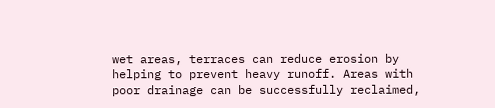wet areas, terraces can reduce erosion by helping to prevent heavy runoff. Areas with poor drainage can be successfully reclaimed,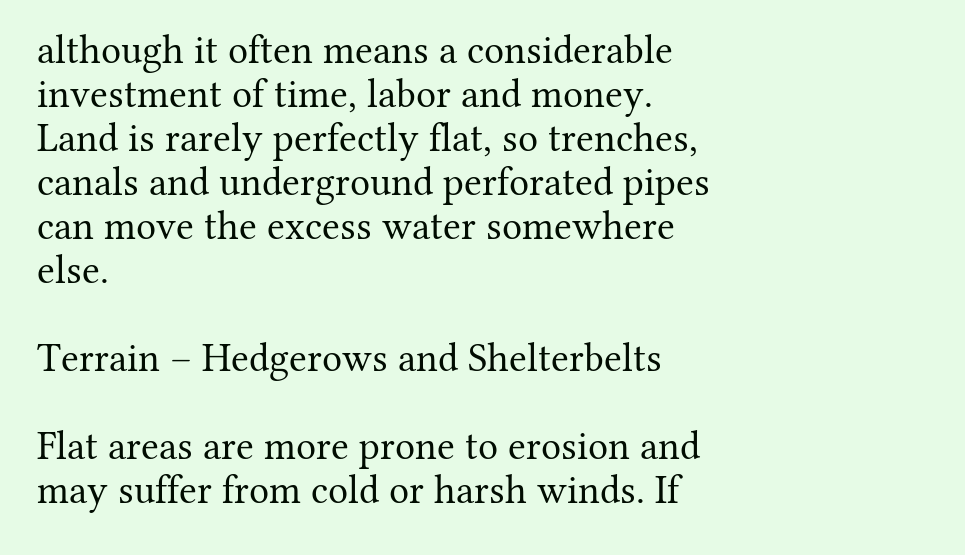although it often means a considerable investment of time, labor and money. Land is rarely perfectly flat, so trenches, canals and underground perforated pipes can move the excess water somewhere else.

Terrain – Hedgerows and Shelterbelts

Flat areas are more prone to erosion and may suffer from cold or harsh winds. If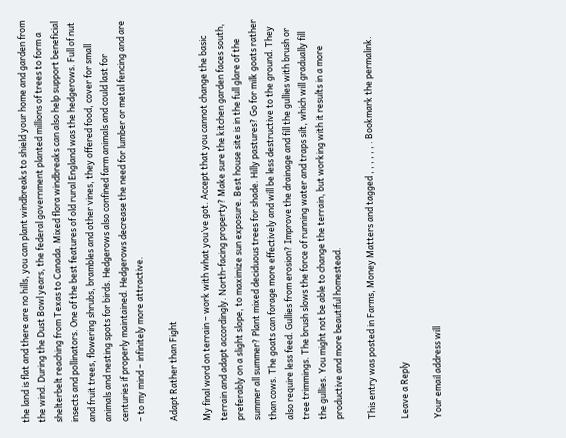the land is flat and there are no hills, you can plant windbreaks to shield your home and garden from the wind. During the Dust Bowl years, the federal government planted millions of trees to form a shelterbelt reaching from Texas to Canada. Mixed flora windbreaks can also help support beneficial insects and pollinators. One of the best features of old rural England was the hedgerows. Full of nut and fruit trees, flowering shrubs, brambles and other vines, they offered food, cover for small animals and nesting spots for birds. Hedgerows also confined farm animals and could last for centuries if properly maintained. Hedgerows decrease the need for lumber or metal fencing and are – to my mind – infinitely more attractive.

Adapt Rather than Fight

My final word on terrain – work with what you’ve got. Accept that you cannot change the basic terrain and adapt accordingly. North-facing property? Make sure the kitchen garden faces south, preferably on a slight slope, to maximize sun exposure. Best house site is in the full glare of the summer all summer? Plant mixed deciduous trees for shade. Hilly pastures? Go for milk goats rather than cows. The goats can forage more effectively and will be less destructive to the ground. They also require less feed. Gullies from erosion? Improve the drainage and fill the gullies with brush or tree trimmings. The brush slows the force of running water and traps silt, which will gradually fill the gullies. You might not be able to change the terrain, but working with it results in a more productive and more beautiful homestead.

This entry was posted in Farms, Money Matters and tagged , , , , , , . Bookmark the permalink.

Leave a Reply

Your email address will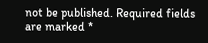not be published. Required fields are marked *